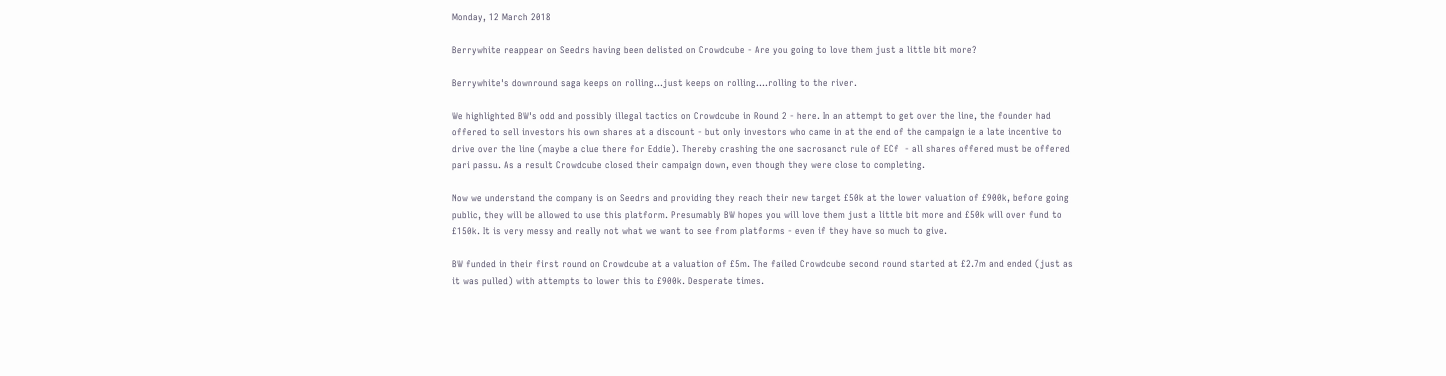Monday, 12 March 2018

Berrywhite reappear on Seedrs having been delisted on Crowdcube - Are you going to love them just a little bit more?

Berrywhite's downround saga keeps on rolling...just keeps on rolling....rolling to the river.

We highlighted BW's odd and possibly illegal tactics on Crowdcube in Round 2 - here. In an attempt to get over the line, the founder had offered to sell investors his own shares at a discount - but only investors who came in at the end of the campaign ie a late incentive to drive over the line (maybe a clue there for Eddie). Thereby crashing the one sacrosanct rule of ECf  - all shares offered must be offered pari passu. As a result Crowdcube closed their campaign down, even though they were close to completing.

Now we understand the company is on Seedrs and providing they reach their new target £50k at the lower valuation of £900k, before going public, they will be allowed to use this platform. Presumably BW hopes you will love them just a little bit more and £50k will over fund to £150k. It is very messy and really not what we want to see from platforms - even if they have so much to give.

BW funded in their first round on Crowdcube at a valuation of £5m. The failed Crowdcube second round started at £2.7m and ended (just as it was pulled) with attempts to lower this to £900k. Desperate times.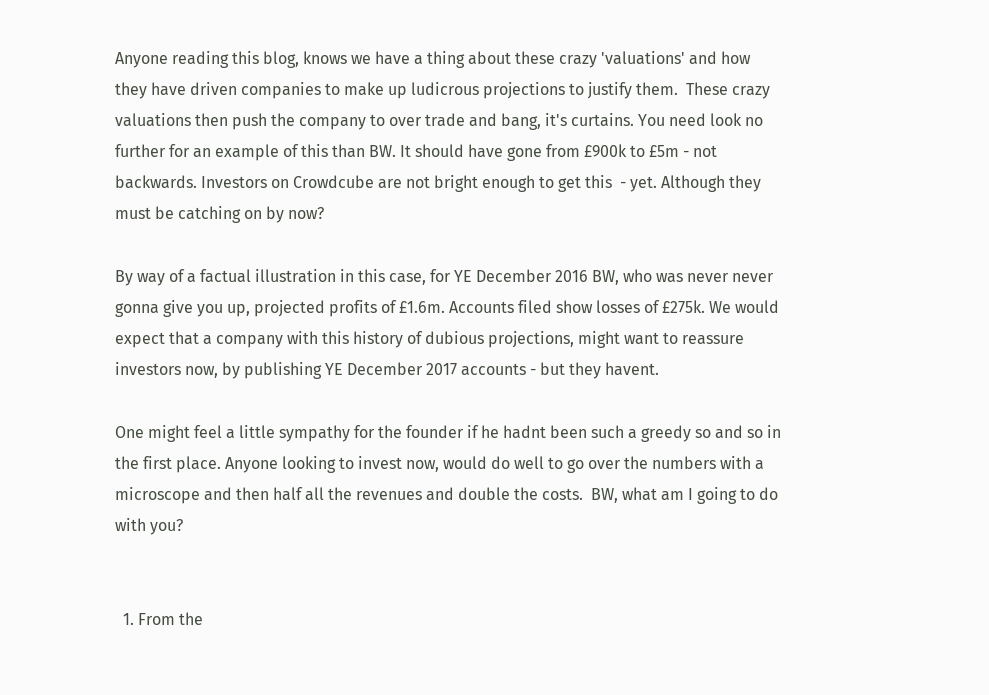Anyone reading this blog, knows we have a thing about these crazy 'valuations' and how they have driven companies to make up ludicrous projections to justify them.  These crazy valuations then push the company to over trade and bang, it's curtains. You need look no further for an example of this than BW. It should have gone from £900k to £5m - not backwards. Investors on Crowdcube are not bright enough to get this  - yet. Although they must be catching on by now?

By way of a factual illustration in this case, for YE December 2016 BW, who was never never gonna give you up, projected profits of £1.6m. Accounts filed show losses of £275k. We would expect that a company with this history of dubious projections, might want to reassure investors now, by publishing YE December 2017 accounts - but they havent.

One might feel a little sympathy for the founder if he hadnt been such a greedy so and so in the first place. Anyone looking to invest now, would do well to go over the numbers with a microscope and then half all the revenues and double the costs.  BW, what am I going to do with you?


  1. From the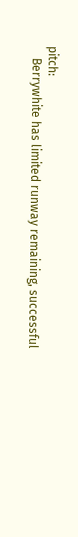pitch:
    Berrywhite has limited runway remaining, successful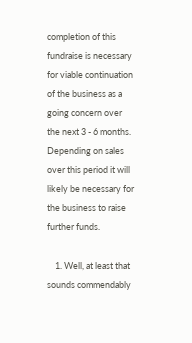completion of this fundraise is necessary for viable continuation of the business as a going concern over the next 3 - 6 months. Depending on sales over this period it will likely be necessary for the business to raise further funds.

    1. Well, at least that sounds commendably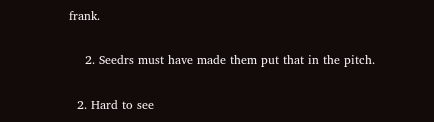frank.

    2. Seedrs must have made them put that in the pitch.

  2. Hard to see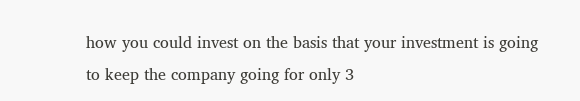how you could invest on the basis that your investment is going to keep the company going for only 3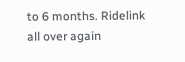to 6 months. Ridelink all over again